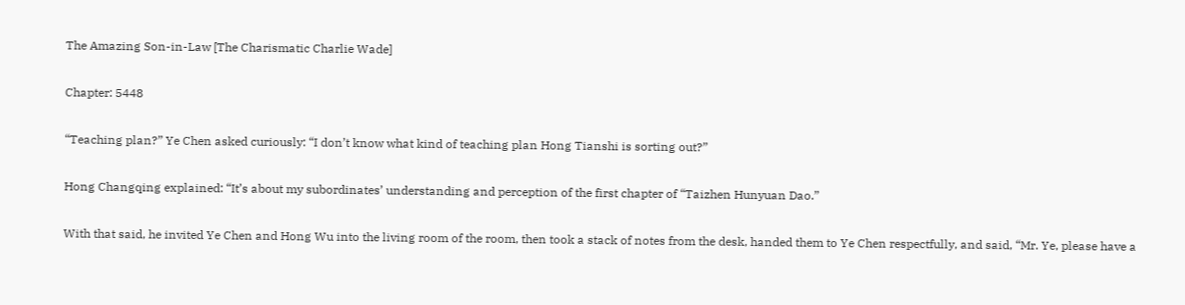The Amazing Son-in-Law [The Charismatic Charlie Wade]

Chapter: 5448

“Teaching plan?” Ye Chen asked curiously: “I don’t know what kind of teaching plan Hong Tianshi is sorting out?”

Hong Changqing explained: “It’s about my subordinates’ understanding and perception of the first chapter of “Taizhen Hunyuan Dao.”

With that said, he invited Ye Chen and Hong Wu into the living room of the room, then took a stack of notes from the desk, handed them to Ye Chen respectfully, and said, “Mr. Ye, please have a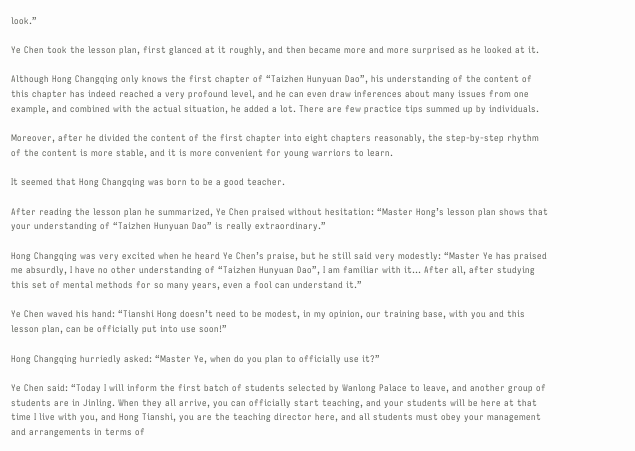look.”

Ye Chen took the lesson plan, first glanced at it roughly, and then became more and more surprised as he looked at it.

Although Hong Changqing only knows the first chapter of “Taizhen Hunyuan Dao”, his understanding of the content of this chapter has indeed reached a very profound level, and he can even draw inferences about many issues from one example, and combined with the actual situation, he added a lot. There are few practice tips summed up by individuals.

Moreover, after he divided the content of the first chapter into eight chapters reasonably, the step-by-step rhythm of the content is more stable, and it is more convenient for young warriors to learn.

It seemed that Hong Changqing was born to be a good teacher.

After reading the lesson plan he summarized, Ye Chen praised without hesitation: “Master Hong’s lesson plan shows that your understanding of “Taizhen Hunyuan Dao” is really extraordinary.”

Hong Changqing was very excited when he heard Ye Chen’s praise, but he still said very modestly: “Master Ye has praised me absurdly, I have no other understanding of “Taizhen Hunyuan Dao”, I am familiar with it… After all, after studying this set of mental methods for so many years, even a fool can understand it.”

Ye Chen waved his hand: “Tianshi Hong doesn’t need to be modest, in my opinion, our training base, with you and this lesson plan, can be officially put into use soon!”

Hong Changqing hurriedly asked: “Master Ye, when do you plan to officially use it?”

Ye Chen said: “Today I will inform the first batch of students selected by Wanlong Palace to leave, and another group of students are in Jinling. When they all arrive, you can officially start teaching, and your students will be here at that time I live with you, and Hong Tianshi, you are the teaching director here, and all students must obey your management and arrangements in terms of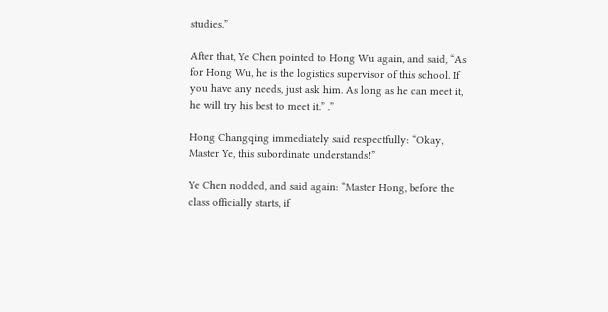studies.”

After that, Ye Chen pointed to Hong Wu again, and said, “As for Hong Wu, he is the logistics supervisor of this school. If you have any needs, just ask him. As long as he can meet it, he will try his best to meet it.” .”

Hong Changqing immediately said respectfully: “Okay, Master Ye, this subordinate understands!”

Ye Chen nodded, and said again: “Master Hong, before the class officially starts, if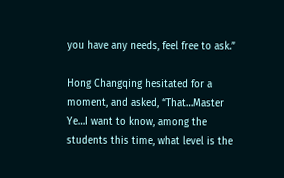you have any needs, feel free to ask.”

Hong Changqing hesitated for a moment, and asked, “That…Master Ye…I want to know, among the students this time, what level is the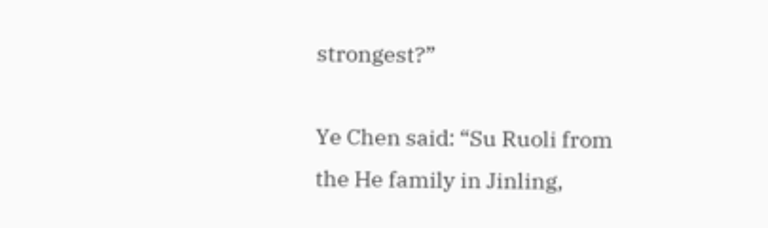strongest?”

Ye Chen said: “Su Ruoli from the He family in Jinling,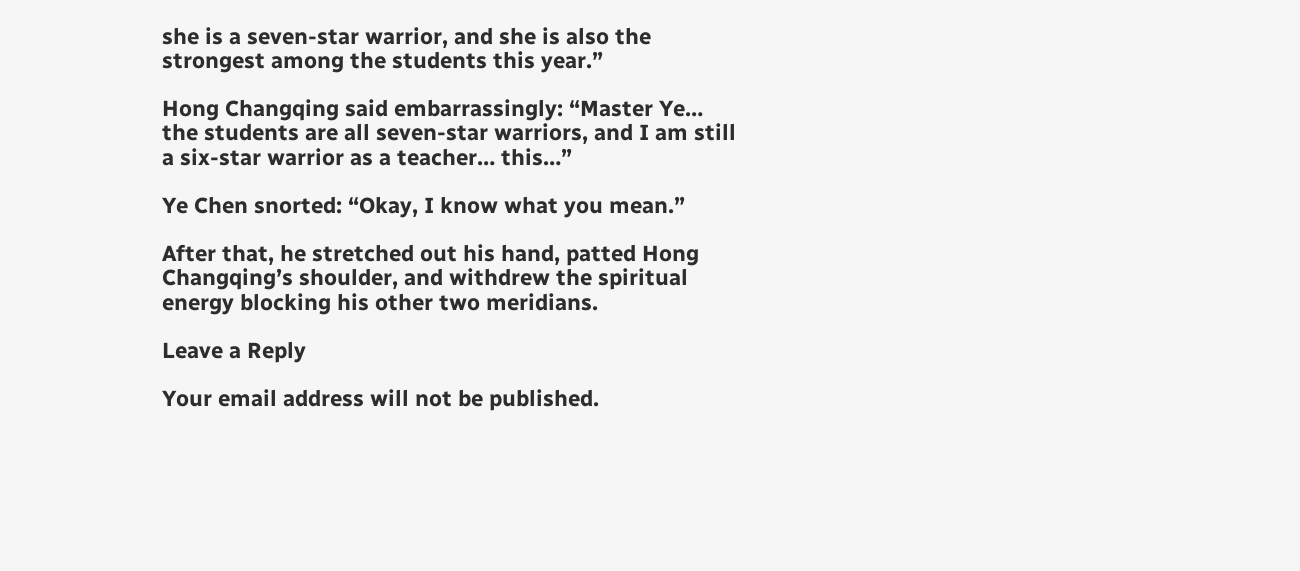she is a seven-star warrior, and she is also the strongest among the students this year.”

Hong Changqing said embarrassingly: “Master Ye… the students are all seven-star warriors, and I am still a six-star warrior as a teacher… this…”

Ye Chen snorted: “Okay, I know what you mean.”

After that, he stretched out his hand, patted Hong Changqing’s shoulder, and withdrew the spiritual energy blocking his other two meridians.

Leave a Reply

Your email address will not be published.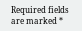Required fields are marked *